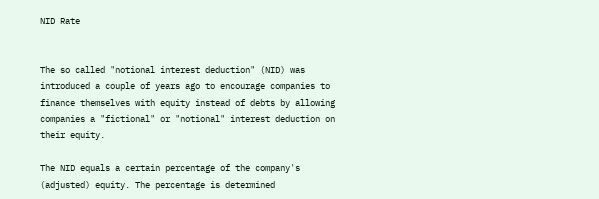NID Rate


The so called "notional interest deduction" (NID) was introduced a couple of years ago to encourage companies to finance themselves with equity instead of debts by allowing companies a "fictional" or "notional" interest deduction on their equity.

The NID equals a certain percentage of the company's (adjusted) equity. The percentage is determined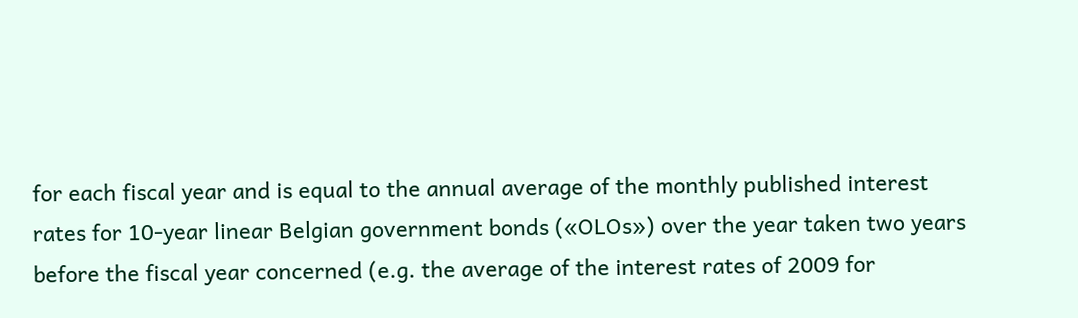for each fiscal year and is equal to the annual average of the monthly published interest rates for 10-year linear Belgian government bonds («OLOs») over the year taken two years before the fiscal year concerned (e.g. the average of the interest rates of 2009 for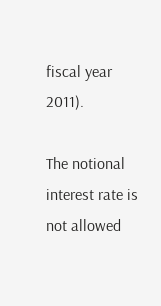fiscal year 2011).

The notional interest rate is not allowed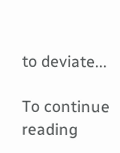to deviate...

To continue reading